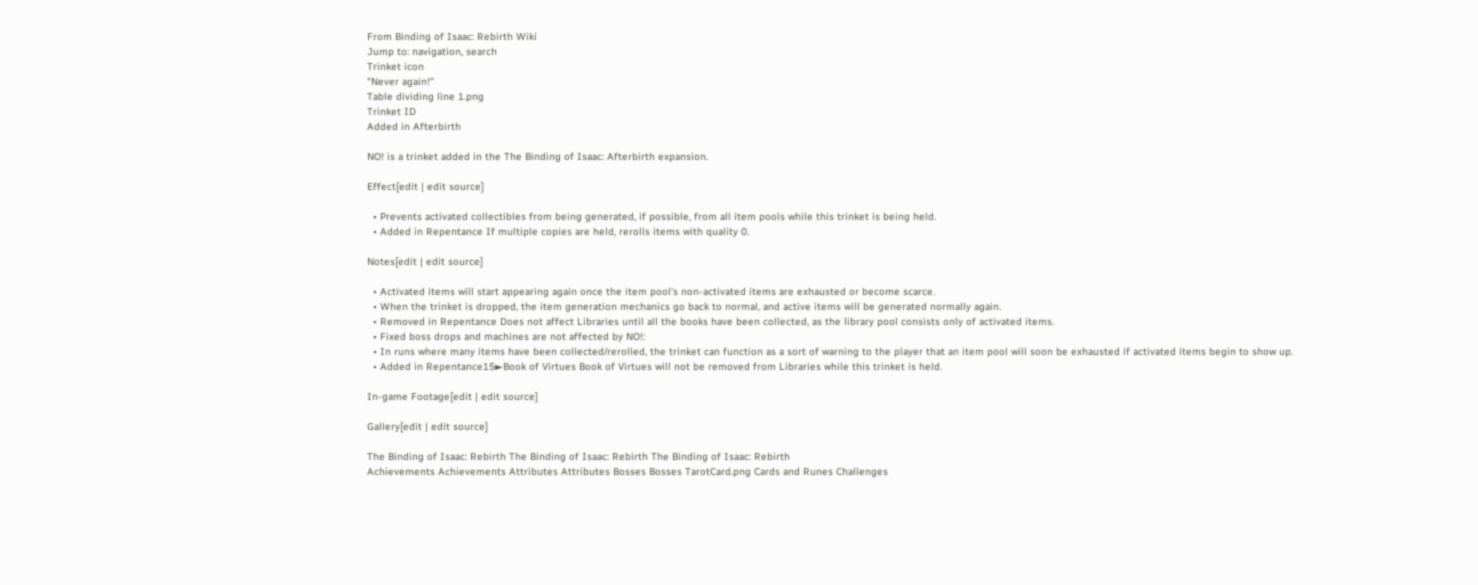From Binding of Isaac: Rebirth Wiki
Jump to: navigation, search
Trinket icon
"Never again!"
Table dividing line 1.png
Trinket ID
Added in Afterbirth

NO! is a trinket added in the The Binding of Isaac: Afterbirth expansion.

Effect[edit | edit source]

  • Prevents activated collectibles from being generated, if possible, from all item pools while this trinket is being held.
  • Added in Repentance If multiple copies are held, rerolls items with quality 0.

Notes[edit | edit source]

  • Activated items will start appearing again once the item pool's non-activated items are exhausted or become scarce.
  • When the trinket is dropped, the item generation mechanics go back to normal, and active items will be generated normally again.
  • Removed in Repentance Does not affect Libraries until all the books have been collected, as the library pool consists only of activated items.
  • Fixed boss drops and machines are not affected by NO!:
  • In runs where many items have been collected/rerolled, the trinket can function as a sort of warning to the player that an item pool will soon be exhausted if activated items begin to show up.
  • Added in Repentance15►Book of Virtues Book of Virtues will not be removed from Libraries while this trinket is held.

In-game Footage[edit | edit source]

Gallery[edit | edit source]

The Binding of Isaac: Rebirth The Binding of Isaac: Rebirth The Binding of Isaac: Rebirth
Achievements Achievements Attributes Attributes Bosses Bosses TarotCard.png Cards and Runes Challenges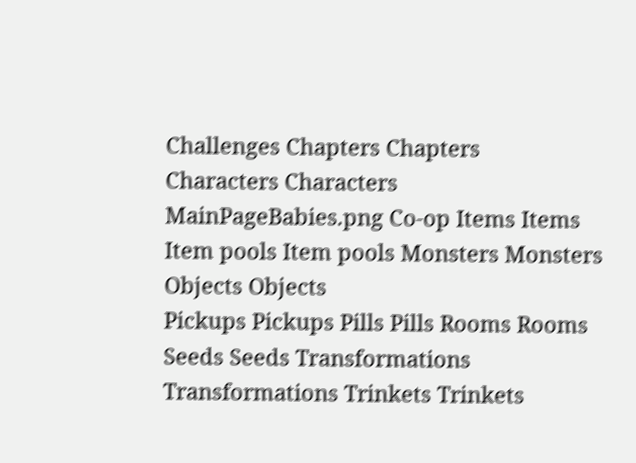Challenges Chapters Chapters
Characters Characters MainPageBabies.png Co-op Items Items Item pools Item pools Monsters Monsters Objects Objects
Pickups Pickups Pills Pills Rooms Rooms Seeds Seeds Transformations Transformations Trinkets Trinkets